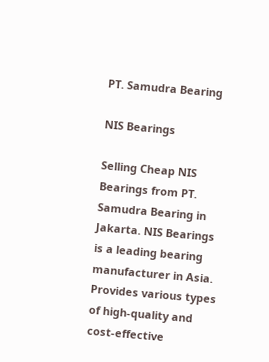PT. Samudra Bearing

NIS Bearings

Selling Cheap NIS Bearings from PT. Samudra Bearing in Jakarta. NIS Bearings is a leading bearing manufacturer in Asia. Provides various types of high-quality and cost-effective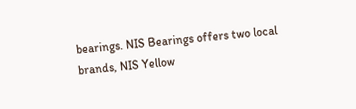bearings. NIS Bearings offers two local brands, NIS Yellow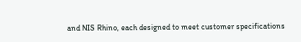and NIS Rhino, each designed to meet customer specifications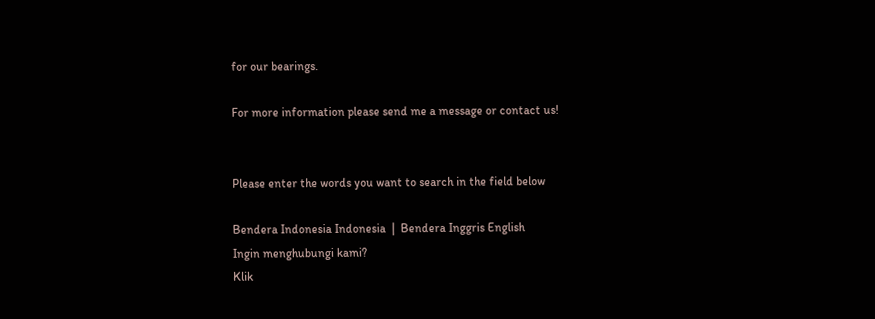for our bearings.

For more information please send me a message or contact us!


Please enter the words you want to search in the field below

Bendera Indonesia Indonesia  |  Bendera Inggris English
Ingin menghubungi kami?
Klik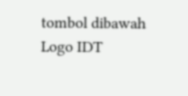tombol dibawah
Logo IDT